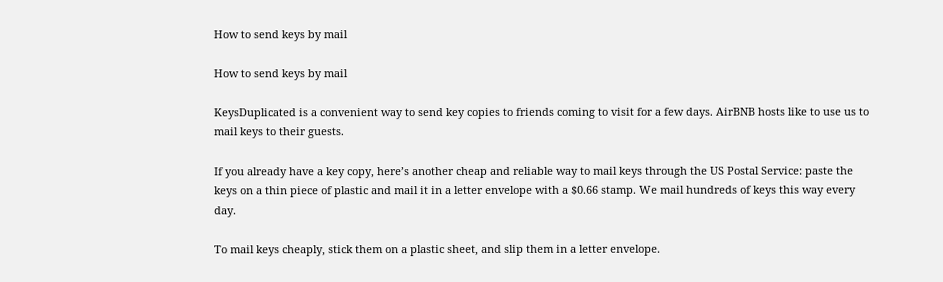How to send keys by mail

How to send keys by mail

KeysDuplicated is a convenient way to send key copies to friends coming to visit for a few days. AirBNB hosts like to use us to mail keys to their guests.

If you already have a key copy, here’s another cheap and reliable way to mail keys through the US Postal Service: paste the keys on a thin piece of plastic and mail it in a letter envelope with a $0.66 stamp. We mail hundreds of keys this way every day.

To mail keys cheaply, stick them on a plastic sheet, and slip them in a letter envelope.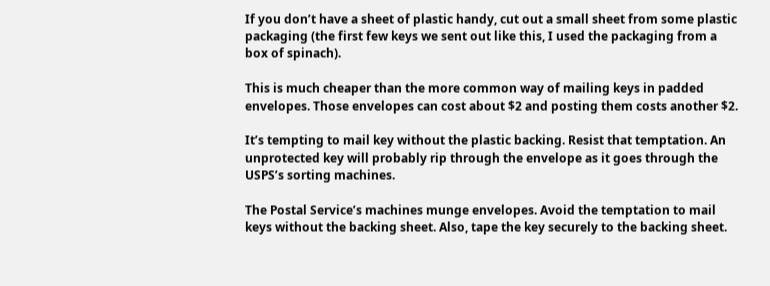If you don’t have a sheet of plastic handy, cut out a small sheet from some plastic packaging (the first few keys we sent out like this, I used the packaging from a box of spinach).

This is much cheaper than the more common way of mailing keys in padded envelopes. Those envelopes can cost about $2 and posting them costs another $2.

It’s tempting to mail key without the plastic backing. Resist that temptation. An unprotected key will probably rip through the envelope as it goes through the USPS’s sorting machines.

The Postal Service’s machines munge envelopes. Avoid the temptation to mail keys without the backing sheet. Also, tape the key securely to the backing sheet.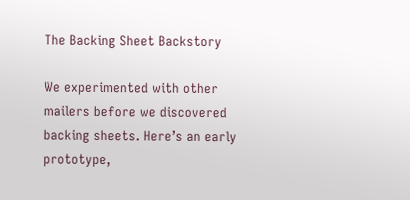The Backing Sheet Backstory

We experimented with other mailers before we discovered backing sheets. Here’s an early prototype,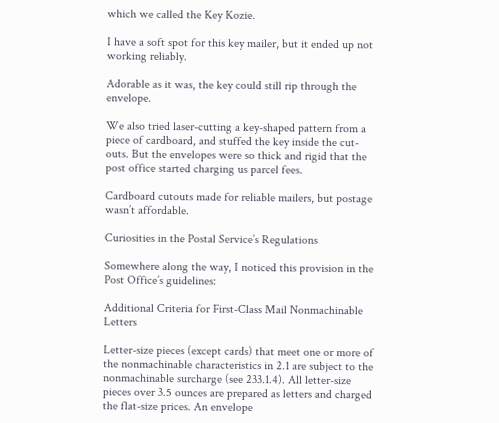which we called the Key Kozie.

I have a soft spot for this key mailer, but it ended up not working reliably.

Adorable as it was, the key could still rip through the envelope.

We also tried laser-cutting a key-shaped pattern from a piece of cardboard, and stuffed the key inside the cut-outs. But the envelopes were so thick and rigid that the post office started charging us parcel fees.

Cardboard cutouts made for reliable mailers, but postage wasn’t affordable.

Curiosities in the Postal Service’s Regulations

Somewhere along the way, I noticed this provision in the Post Office’s guidelines:

Additional Criteria for First-Class Mail Nonmachinable Letters

Letter-size pieces (except cards) that meet one or more of the nonmachinable characteristics in 2.1 are subject to the nonmachinable surcharge (see 233.1.4). All letter-size pieces over 3.5 ounces are prepared as letters and charged the flat-size prices. An envelope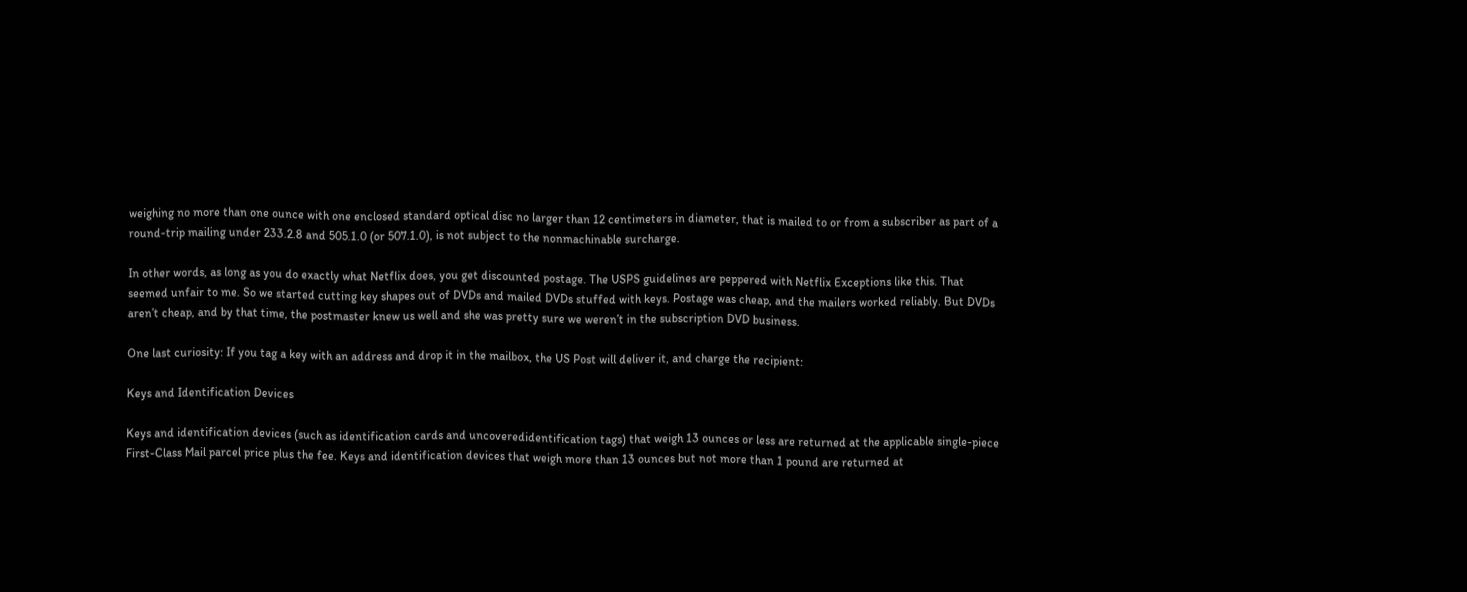weighing no more than one ounce with one enclosed standard optical disc no larger than 12 centimeters in diameter, that is mailed to or from a subscriber as part of a round-trip mailing under 233.2.8 and 505.1.0 (or 507.1.0), is not subject to the nonmachinable surcharge.

In other words, as long as you do exactly what Netflix does, you get discounted postage. The USPS guidelines are peppered with Netflix Exceptions like this. That seemed unfair to me. So we started cutting key shapes out of DVDs and mailed DVDs stuffed with keys. Postage was cheap, and the mailers worked reliably. But DVDs aren’t cheap, and by that time, the postmaster knew us well and she was pretty sure we weren’t in the subscription DVD business.

One last curiosity: If you tag a key with an address and drop it in the mailbox, the US Post will deliver it, and charge the recipient:

Keys and Identification Devices

Keys and identification devices (such as identification cards and uncoveredidentification tags) that weigh 13 ounces or less are returned at the applicable single-piece First-Class Mail parcel price plus the fee. Keys and identification devices that weigh more than 13 ounces but not more than 1 pound are returned at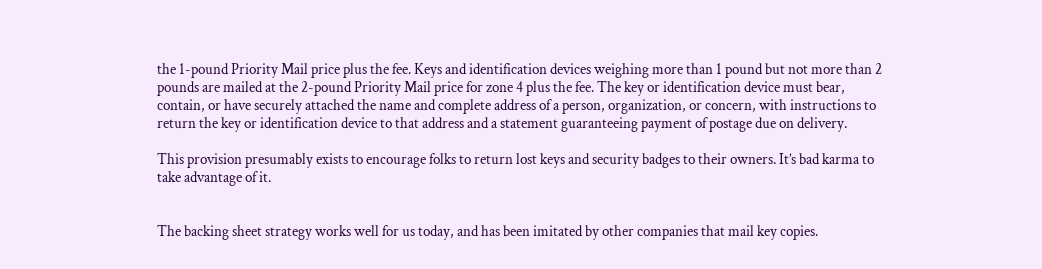the 1-pound Priority Mail price plus the fee. Keys and identification devices weighing more than 1 pound but not more than 2 pounds are mailed at the 2-pound Priority Mail price for zone 4 plus the fee. The key or identification device must bear, contain, or have securely attached the name and complete address of a person, organization, or concern, with instructions to return the key or identification device to that address and a statement guaranteeing payment of postage due on delivery.

This provision presumably exists to encourage folks to return lost keys and security badges to their owners. It’s bad karma to take advantage of it.


The backing sheet strategy works well for us today, and has been imitated by other companies that mail key copies.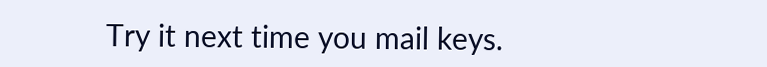Try it next time you mail keys.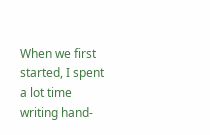When we first started, I spent a lot time writing hand-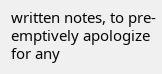written notes, to pre-emptively apologize for any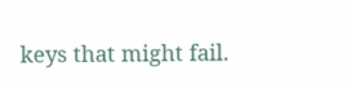keys that might fail.